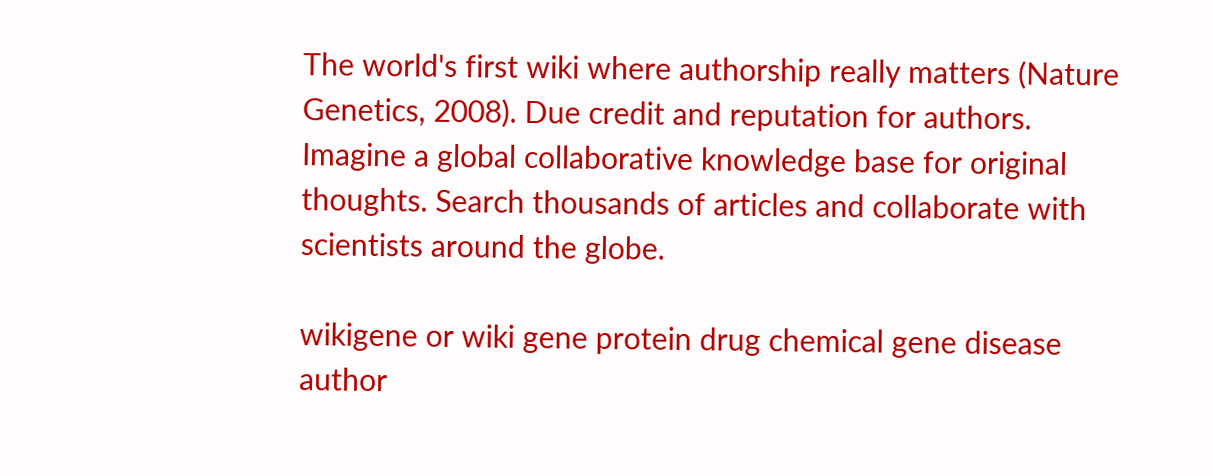The world's first wiki where authorship really matters (Nature Genetics, 2008). Due credit and reputation for authors. Imagine a global collaborative knowledge base for original thoughts. Search thousands of articles and collaborate with scientists around the globe.

wikigene or wiki gene protein drug chemical gene disease author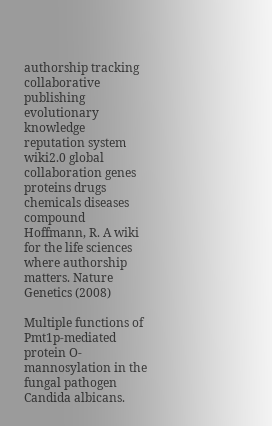authorship tracking collaborative publishing evolutionary knowledge reputation system wiki2.0 global collaboration genes proteins drugs chemicals diseases compound
Hoffmann, R. A wiki for the life sciences where authorship matters. Nature Genetics (2008)

Multiple functions of Pmt1p-mediated protein O-mannosylation in the fungal pathogen Candida albicans.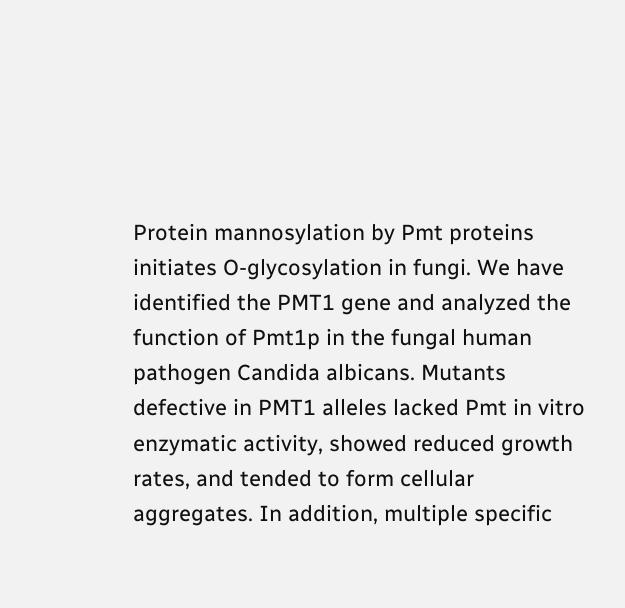Protein mannosylation by Pmt proteins initiates O-glycosylation in fungi. We have identified the PMT1 gene and analyzed the function of Pmt1p in the fungal human pathogen Candida albicans. Mutants defective in PMT1 alleles lacked Pmt in vitro enzymatic activity, showed reduced growth rates, and tended to form cellular aggregates. In addition, multiple specific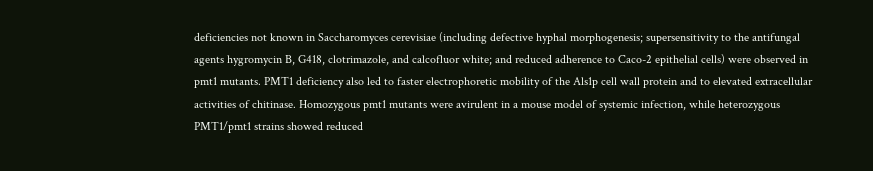deficiencies not known in Saccharomyces cerevisiae (including defective hyphal morphogenesis; supersensitivity to the antifungal agents hygromycin B, G418, clotrimazole, and calcofluor white; and reduced adherence to Caco-2 epithelial cells) were observed in pmt1 mutants. PMT1 deficiency also led to faster electrophoretic mobility of the Als1p cell wall protein and to elevated extracellular activities of chitinase. Homozygous pmt1 mutants were avirulent in a mouse model of systemic infection, while heterozygous PMT1/pmt1 strains showed reduced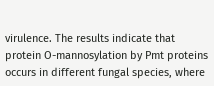virulence. The results indicate that protein O-mannosylation by Pmt proteins occurs in different fungal species, where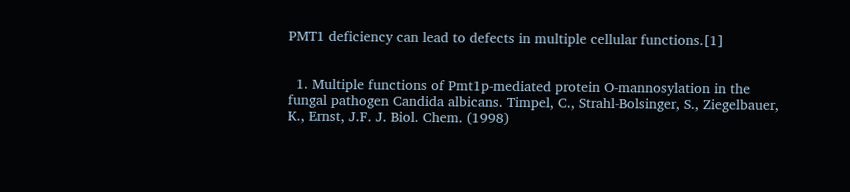PMT1 deficiency can lead to defects in multiple cellular functions.[1]


  1. Multiple functions of Pmt1p-mediated protein O-mannosylation in the fungal pathogen Candida albicans. Timpel, C., Strahl-Bolsinger, S., Ziegelbauer, K., Ernst, J.F. J. Biol. Chem. (1998)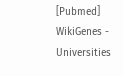[Pubmed]
WikiGenes - Universities